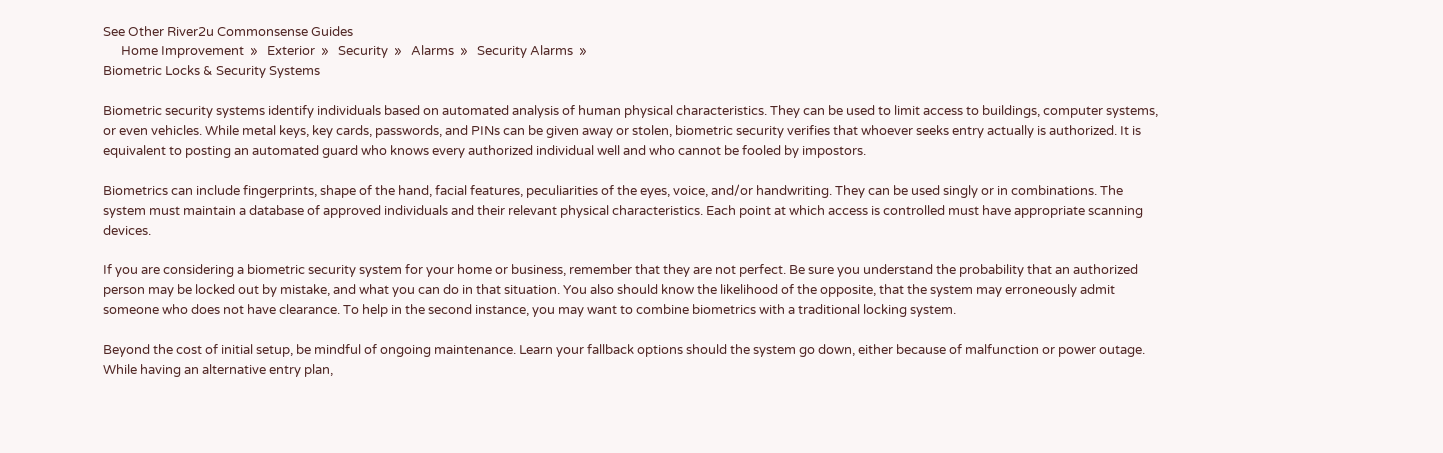See Other River2u Commonsense Guides
      Home Improvement  »   Exterior  »   Security  »   Alarms  »   Security Alarms  »
Biometric Locks & Security Systems

Biometric security systems identify individuals based on automated analysis of human physical characteristics. They can be used to limit access to buildings, computer systems, or even vehicles. While metal keys, key cards, passwords, and PINs can be given away or stolen, biometric security verifies that whoever seeks entry actually is authorized. It is equivalent to posting an automated guard who knows every authorized individual well and who cannot be fooled by impostors.

Biometrics can include fingerprints, shape of the hand, facial features, peculiarities of the eyes, voice, and/or handwriting. They can be used singly or in combinations. The system must maintain a database of approved individuals and their relevant physical characteristics. Each point at which access is controlled must have appropriate scanning devices.

If you are considering a biometric security system for your home or business, remember that they are not perfect. Be sure you understand the probability that an authorized person may be locked out by mistake, and what you can do in that situation. You also should know the likelihood of the opposite, that the system may erroneously admit someone who does not have clearance. To help in the second instance, you may want to combine biometrics with a traditional locking system.

Beyond the cost of initial setup, be mindful of ongoing maintenance. Learn your fallback options should the system go down, either because of malfunction or power outage. While having an alternative entry plan,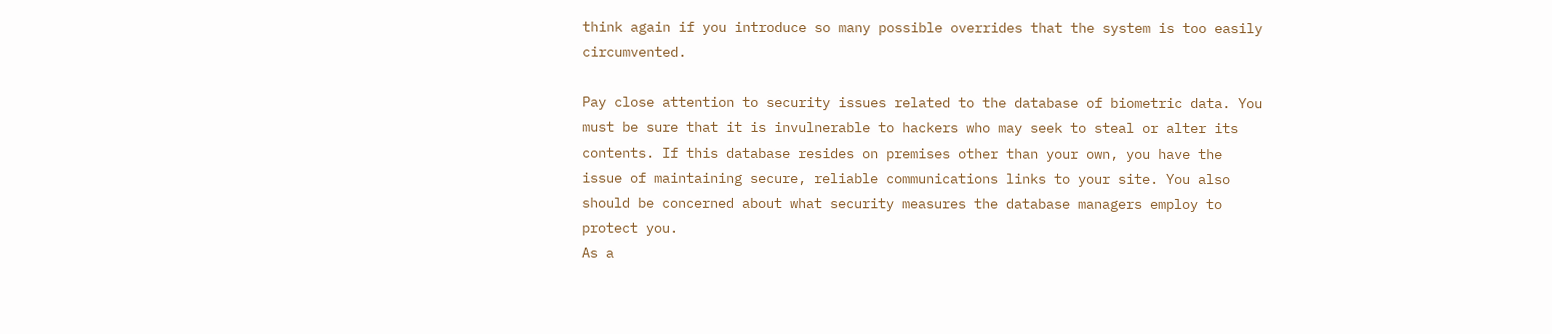think again if you introduce so many possible overrides that the system is too easily circumvented.

Pay close attention to security issues related to the database of biometric data. You must be sure that it is invulnerable to hackers who may seek to steal or alter its contents. If this database resides on premises other than your own, you have the issue of maintaining secure, reliable communications links to your site. You also should be concerned about what security measures the database managers employ to protect you.
As a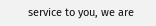service to you, we are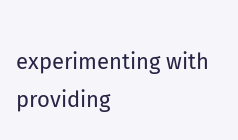experimenting with providing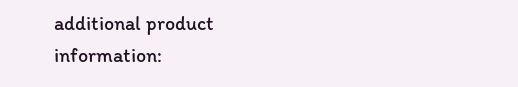additional product information: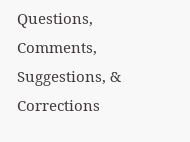Questions, Comments, Suggestions, & Corrections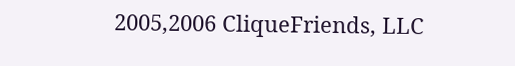2005,2006 CliqueFriends, LLC